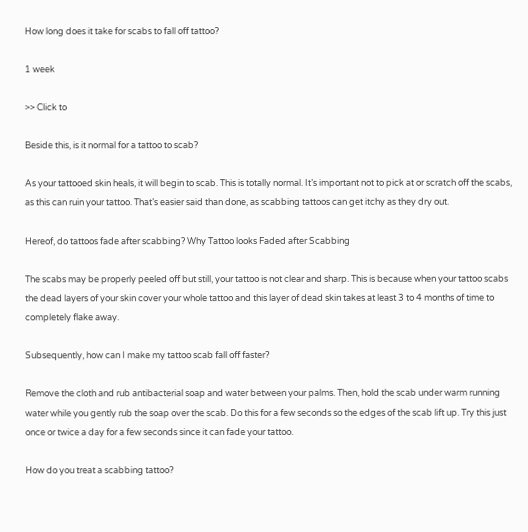How long does it take for scabs to fall off tattoo?

1 week

>> Click to

Beside this, is it normal for a tattoo to scab?

As your tattooed skin heals, it will begin to scab. This is totally normal. It’s important not to pick at or scratch off the scabs, as this can ruin your tattoo. That’s easier said than done, as scabbing tattoos can get itchy as they dry out.

Hereof, do tattoos fade after scabbing? Why Tattoo looks Faded after Scabbing

The scabs may be properly peeled off but still, your tattoo is not clear and sharp. This is because when your tattoo scabs the dead layers of your skin cover your whole tattoo and this layer of dead skin takes at least 3 to 4 months of time to completely flake away.

Subsequently, how can I make my tattoo scab fall off faster?

Remove the cloth and rub antibacterial soap and water between your palms. Then, hold the scab under warm running water while you gently rub the soap over the scab. Do this for a few seconds so the edges of the scab lift up. Try this just once or twice a day for a few seconds since it can fade your tattoo.

How do you treat a scabbing tattoo?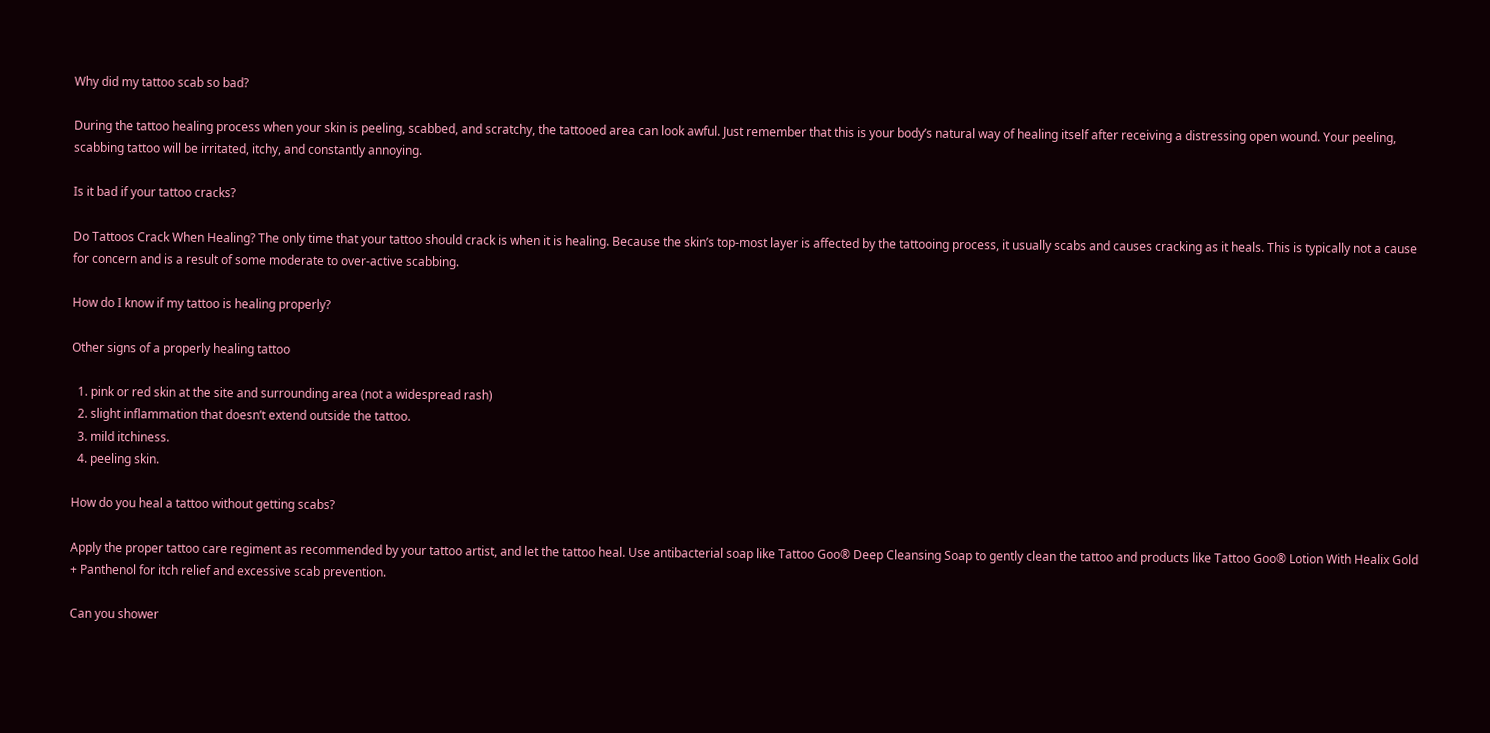Why did my tattoo scab so bad?

During the tattoo healing process when your skin is peeling, scabbed, and scratchy, the tattooed area can look awful. Just remember that this is your body’s natural way of healing itself after receiving a distressing open wound. Your peeling, scabbing tattoo will be irritated, itchy, and constantly annoying.

Is it bad if your tattoo cracks?

Do Tattoos Crack When Healing? The only time that your tattoo should crack is when it is healing. Because the skin’s top-most layer is affected by the tattooing process, it usually scabs and causes cracking as it heals. This is typically not a cause for concern and is a result of some moderate to over-active scabbing.

How do I know if my tattoo is healing properly?

Other signs of a properly healing tattoo

  1. pink or red skin at the site and surrounding area (not a widespread rash)
  2. slight inflammation that doesn’t extend outside the tattoo.
  3. mild itchiness.
  4. peeling skin.

How do you heal a tattoo without getting scabs?

Apply the proper tattoo care regiment as recommended by your tattoo artist, and let the tattoo heal. Use antibacterial soap like Tattoo Goo® Deep Cleansing Soap to gently clean the tattoo and products like Tattoo Goo® Lotion With Healix Gold + Panthenol for itch relief and excessive scab prevention.

Can you shower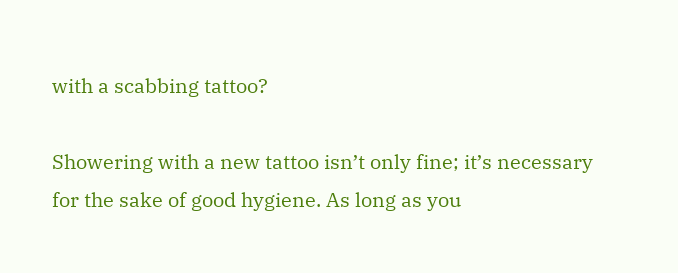with a scabbing tattoo?

Showering with a new tattoo isn’t only fine; it’s necessary for the sake of good hygiene. As long as you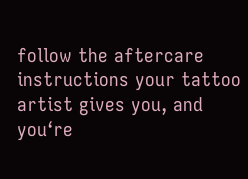follow the aftercare instructions your tattoo artist gives you, and you‘re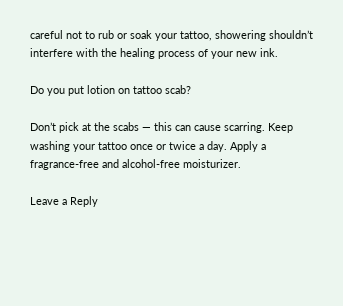careful not to rub or soak your tattoo, showering shouldn’t interfere with the healing process of your new ink.

Do you put lotion on tattoo scab?

Don’t pick at the scabs — this can cause scarring. Keep washing your tattoo once or twice a day. Apply a fragrance-free and alcohol-free moisturizer.

Leave a Reply